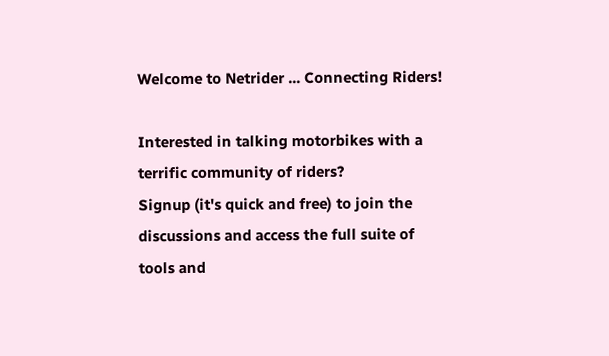Welcome to Netrider ... Connecting Riders!

Interested in talking motorbikes with a terrific community of riders?
Signup (it's quick and free) to join the discussions and access the full suite of tools and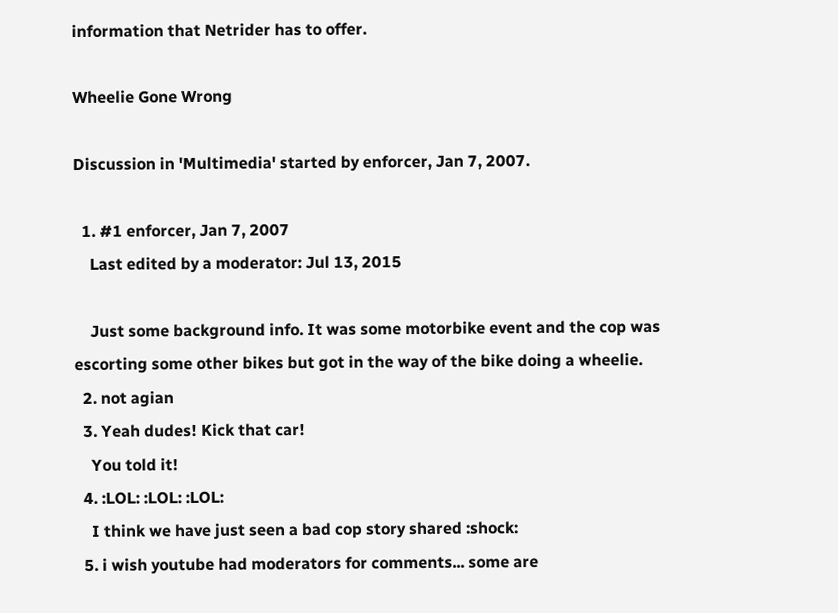information that Netrider has to offer.

Wheelie Gone Wrong

Discussion in 'Multimedia' started by enforcer, Jan 7, 2007.

  1. #1 enforcer, Jan 7, 2007
    Last edited by a moderator: Jul 13, 2015

    Just some background info. It was some motorbike event and the cop was escorting some other bikes but got in the way of the bike doing a wheelie.
  2. not agian
  3. Yeah dudes! Kick that car!
    You told it!
  4. :LOL: :LOL: :LOL:
    I think we have just seen a bad cop story shared :shock:
  5. i wish youtube had moderators for comments... some are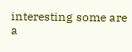interesting some are a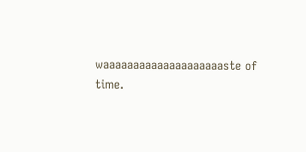waaaaaaaaaaaaaaaaaaaaste of time.